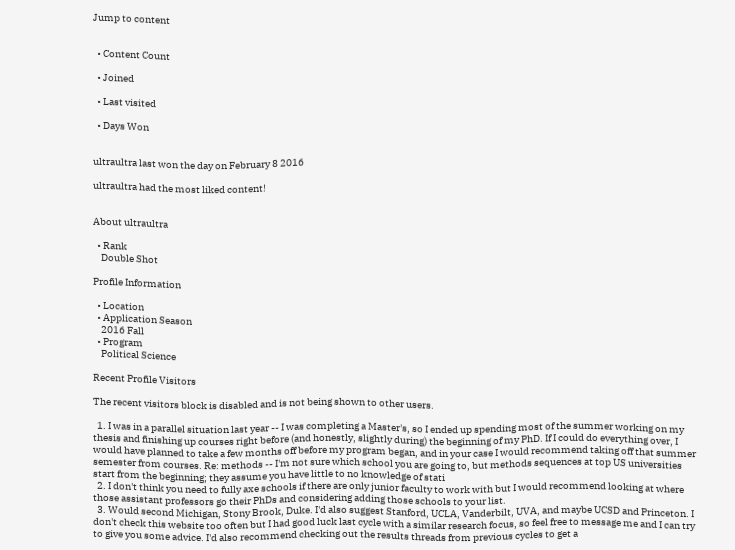Jump to content


  • Content Count

  • Joined

  • Last visited

  • Days Won


ultraultra last won the day on February 8 2016

ultraultra had the most liked content!


About ultraultra

  • Rank
    Double Shot

Profile Information

  • Location
  • Application Season
    2016 Fall
  • Program
    Political Science

Recent Profile Visitors

The recent visitors block is disabled and is not being shown to other users.

  1. I was in a parallel situation last year -- I was completing a Master's, so I ended up spending most of the summer working on my thesis and finishing up courses right before (and honestly, slightly during) the beginning of my PhD. If I could do everything over, I would have planned to take a few months off before my program began, and in your case I would recommend taking off that summer semester from courses. Re: methods -- I'm not sure which school you are going to, but methods sequences at top US universities start from the beginning; they assume you have little to no knowledge of stati
  2. I don't think you need to fully axe schools if there are only junior faculty to work with but I would recommend looking at where those assistant professors go their PhDs and considering adding those schools to your list.
  3. Would second Michigan, Stony Brook, Duke. I'd also suggest Stanford, UCLA, Vanderbilt, UVA, and maybe UCSD and Princeton. I don't check this website too often but I had good luck last cycle with a similar research focus, so feel free to message me and I can try to give you some advice. I'd also recommend checking out the results threads from previous cycles to get a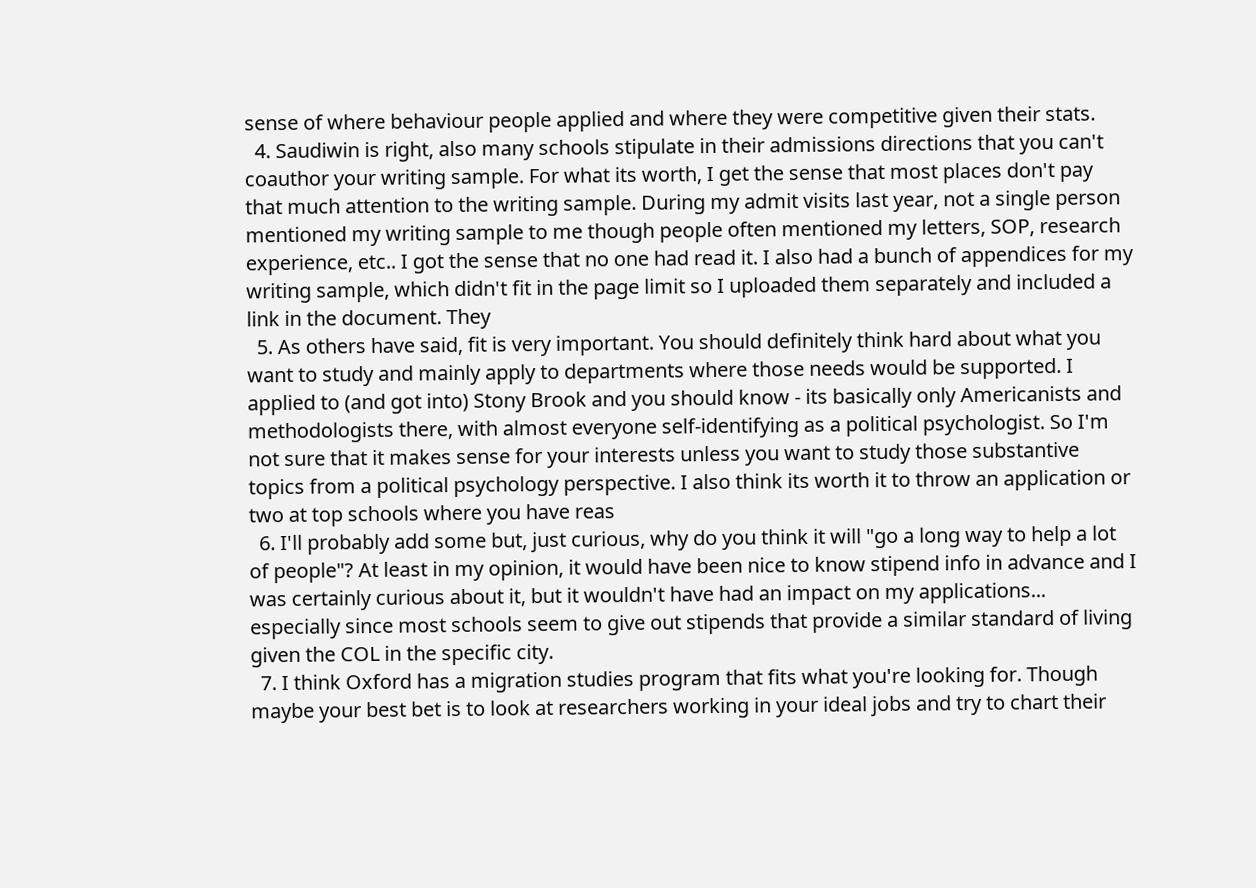sense of where behaviour people applied and where they were competitive given their stats.
  4. Saudiwin is right, also many schools stipulate in their admissions directions that you can't coauthor your writing sample. For what its worth, I get the sense that most places don't pay that much attention to the writing sample. During my admit visits last year, not a single person mentioned my writing sample to me though people often mentioned my letters, SOP, research experience, etc.. I got the sense that no one had read it. I also had a bunch of appendices for my writing sample, which didn't fit in the page limit so I uploaded them separately and included a link in the document. They
  5. As others have said, fit is very important. You should definitely think hard about what you want to study and mainly apply to departments where those needs would be supported. I applied to (and got into) Stony Brook and you should know - its basically only Americanists and methodologists there, with almost everyone self-identifying as a political psychologist. So I'm not sure that it makes sense for your interests unless you want to study those substantive topics from a political psychology perspective. I also think its worth it to throw an application or two at top schools where you have reas
  6. I'll probably add some but, just curious, why do you think it will "go a long way to help a lot of people"? At least in my opinion, it would have been nice to know stipend info in advance and I was certainly curious about it, but it wouldn't have had an impact on my applications... especially since most schools seem to give out stipends that provide a similar standard of living given the COL in the specific city.
  7. I think Oxford has a migration studies program that fits what you're looking for. Though maybe your best bet is to look at researchers working in your ideal jobs and try to chart their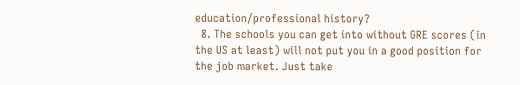education/professional history?
  8. The schools you can get into without GRE scores (in the US at least) will not put you in a good position for the job market. Just take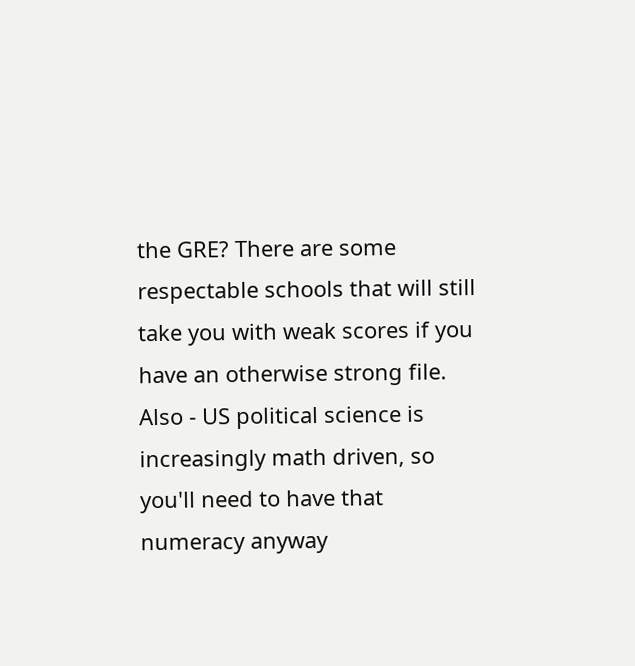the GRE? There are some respectable schools that will still take you with weak scores if you have an otherwise strong file. Also - US political science is increasingly math driven, so you'll need to have that numeracy anyway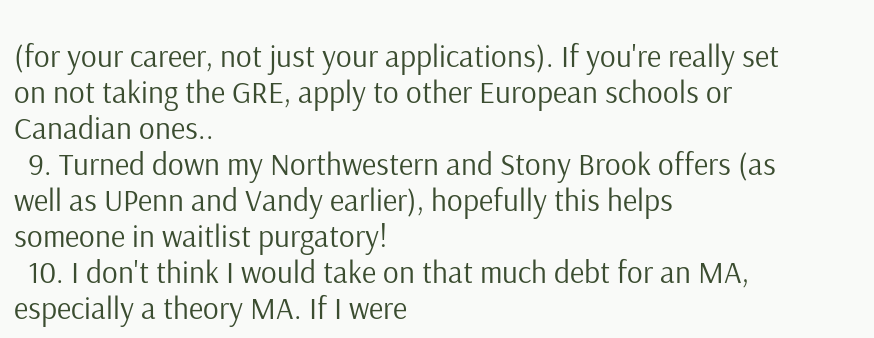(for your career, not just your applications). If you're really set on not taking the GRE, apply to other European schools or Canadian ones..
  9. Turned down my Northwestern and Stony Brook offers (as well as UPenn and Vandy earlier), hopefully this helps someone in waitlist purgatory!
  10. I don't think I would take on that much debt for an MA, especially a theory MA. If I were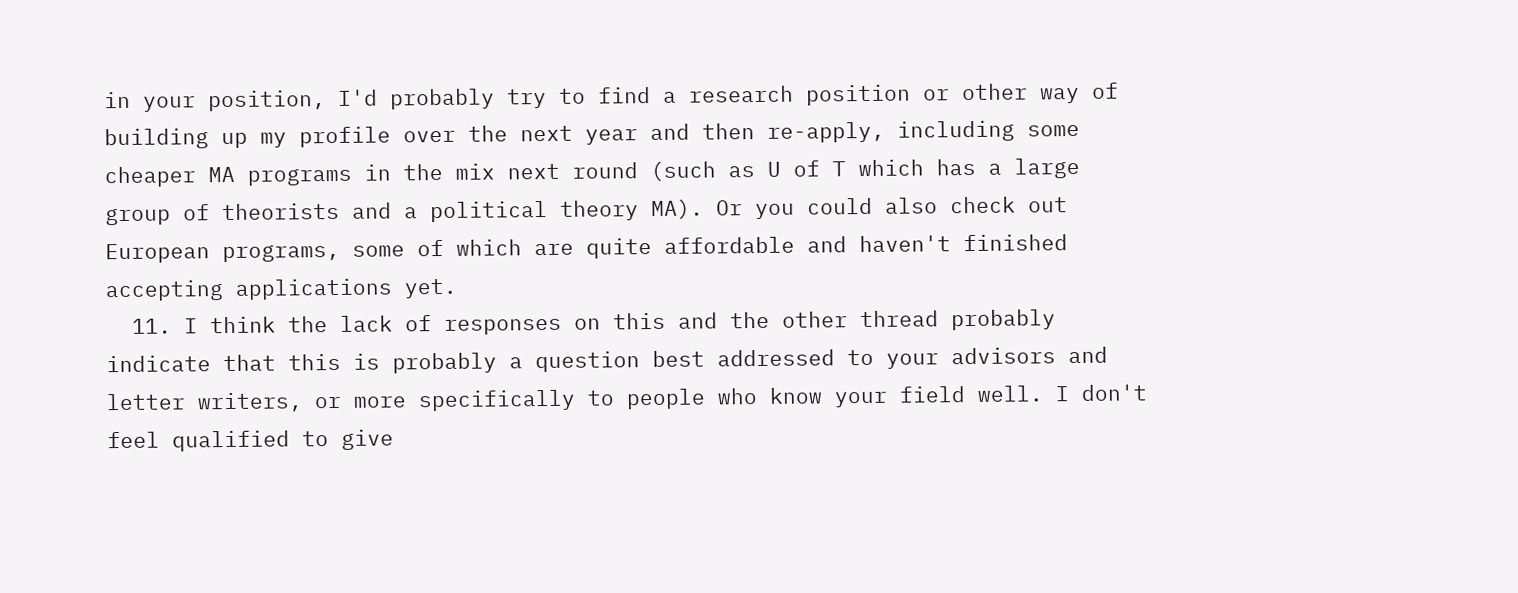in your position, I'd probably try to find a research position or other way of building up my profile over the next year and then re-apply, including some cheaper MA programs in the mix next round (such as U of T which has a large group of theorists and a political theory MA). Or you could also check out European programs, some of which are quite affordable and haven't finished accepting applications yet.
  11. I think the lack of responses on this and the other thread probably indicate that this is probably a question best addressed to your advisors and letter writers, or more specifically to people who know your field well. I don't feel qualified to give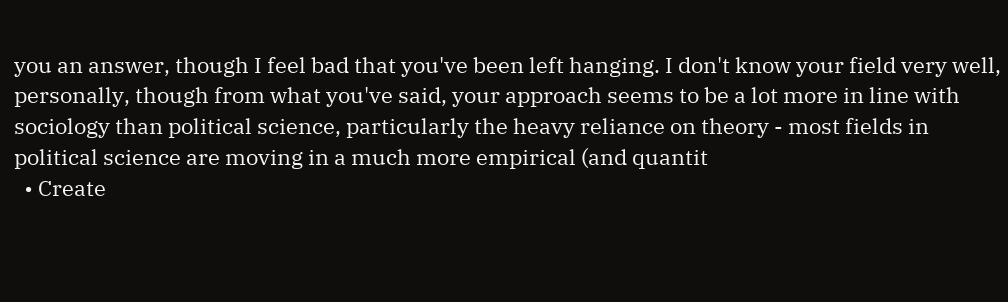you an answer, though I feel bad that you've been left hanging. I don't know your field very well, personally, though from what you've said, your approach seems to be a lot more in line with sociology than political science, particularly the heavy reliance on theory - most fields in political science are moving in a much more empirical (and quantit
  • Create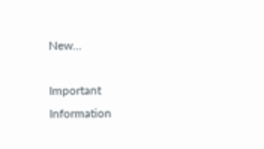New...

Important Information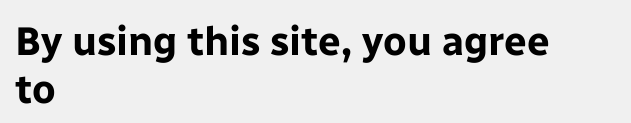By using this site, you agree to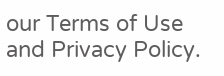our Terms of Use and Privacy Policy.